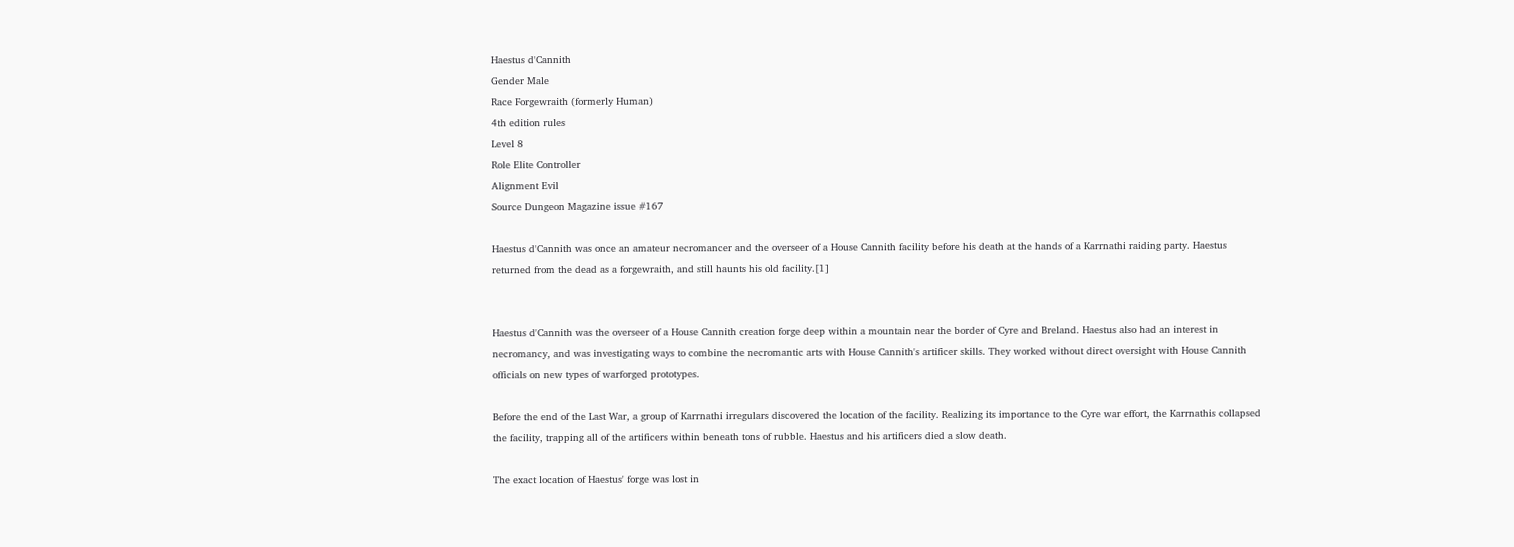Haestus d'Cannith
Gender Male
Race Forgewraith (formerly Human)
4th edition rules
Level 8
Role Elite Controller
Alignment Evil
Source Dungeon Magazine issue #167

Haestus d'Cannith was once an amateur necromancer and the overseer of a House Cannith facility before his death at the hands of a Karrnathi raiding party. Haestus returned from the dead as a forgewraith, and still haunts his old facility.[1]


Haestus d'Cannith was the overseer of a House Cannith creation forge deep within a mountain near the border of Cyre and Breland. Haestus also had an interest in necromancy, and was investigating ways to combine the necromantic arts with House Cannith's artificer skills. They worked without direct oversight with House Cannith officials on new types of warforged prototypes.

Before the end of the Last War, a group of Karrnathi irregulars discovered the location of the facility. Realizing its importance to the Cyre war effort, the Karrnathis collapsed the facility, trapping all of the artificers within beneath tons of rubble. Haestus and his artificers died a slow death.

The exact location of Haestus' forge was lost in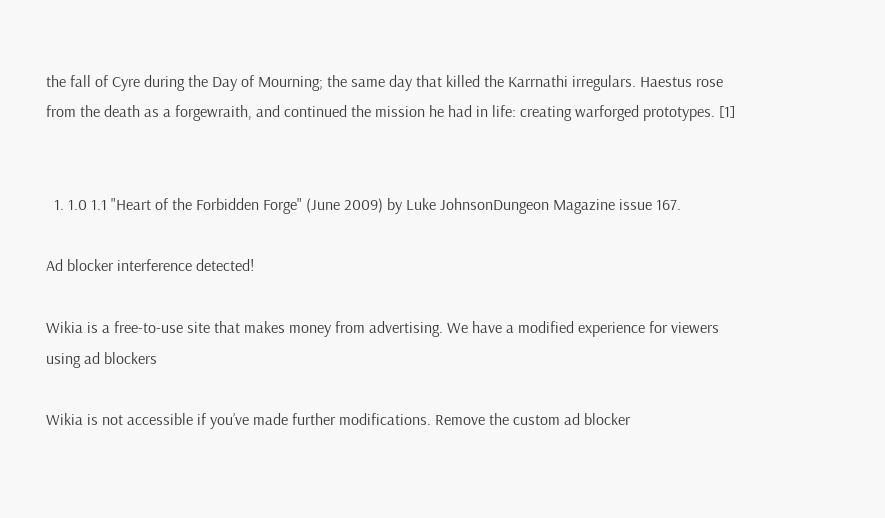the fall of Cyre during the Day of Mourning; the same day that killed the Karrnathi irregulars. Haestus rose from the death as a forgewraith, and continued the mission he had in life: creating warforged prototypes. [1]


  1. 1.0 1.1 "Heart of the Forbidden Forge" (June 2009) by Luke JohnsonDungeon Magazine issue 167.

Ad blocker interference detected!

Wikia is a free-to-use site that makes money from advertising. We have a modified experience for viewers using ad blockers

Wikia is not accessible if you’ve made further modifications. Remove the custom ad blocker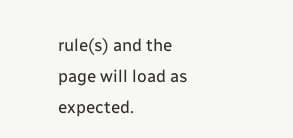rule(s) and the page will load as expected.